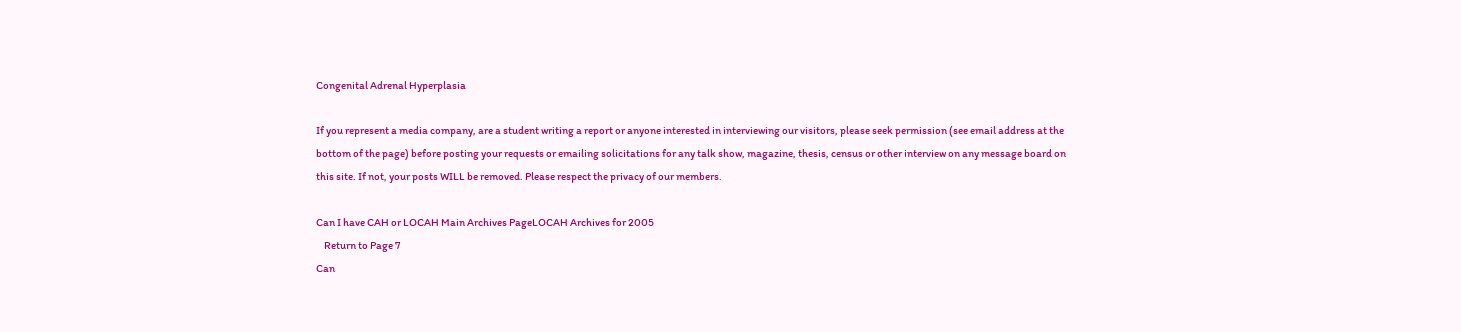Congenital Adrenal Hyperplasia

If you represent a media company, are a student writing a report or anyone interested in interviewing our visitors, please seek permission (see email address at the bottom of the page) before posting your requests or emailing solicitations for any talk show, magazine, thesis, census or other interview on any message board on this site. If not, your posts WILL be removed. Please respect the privacy of our members.

Can I have CAH or LOCAH Main Archives PageLOCAH Archives for 2005
    Return to Page 7
Can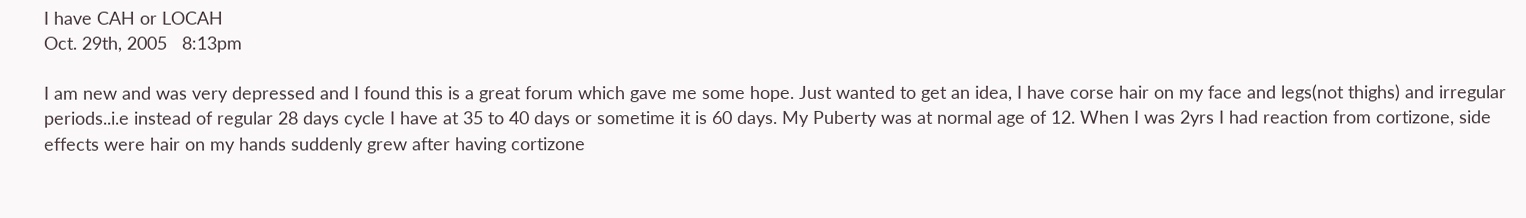I have CAH or LOCAH
Oct. 29th, 2005   8:13pm

I am new and was very depressed and I found this is a great forum which gave me some hope. Just wanted to get an idea, I have corse hair on my face and legs(not thighs) and irregular periods..i.e instead of regular 28 days cycle I have at 35 to 40 days or sometime it is 60 days. My Puberty was at normal age of 12. When I was 2yrs I had reaction from cortizone, side effects were hair on my hands suddenly grew after having cortizone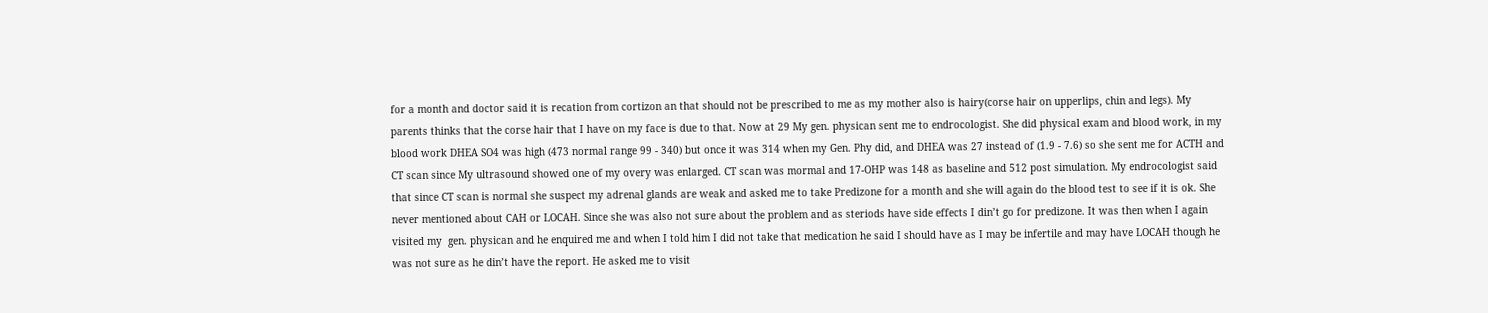for a month and doctor said it is recation from cortizon an that should not be prescribed to me as my mother also is hairy(corse hair on upperlips, chin and legs). My parents thinks that the corse hair that I have on my face is due to that. Now at 29 My gen. physican sent me to endrocologist. She did physical exam and blood work, in my blood work DHEA SO4 was high (473 normal range 99 - 340) but once it was 314 when my Gen. Phy did, and DHEA was 27 instead of (1.9 - 7.6) so she sent me for ACTH and CT scan since My ultrasound showed one of my overy was enlarged. CT scan was mormal and 17-OHP was 148 as baseline and 512 post simulation. My endrocologist said that since CT scan is normal she suspect my adrenal glands are weak and asked me to take Predizone for a month and she will again do the blood test to see if it is ok. She never mentioned about CAH or LOCAH. Since she was also not sure about the problem and as steriods have side effects I din’t go for predizone. It was then when I again visited my  gen. physican and he enquired me and when I told him I did not take that medication he said I should have as I may be infertile and may have LOCAH though he was not sure as he din’t have the report. He asked me to visit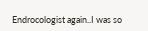Endrocologist again..I was so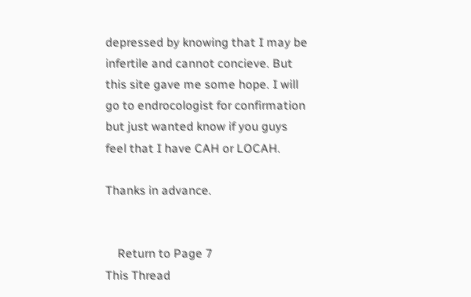depressed by knowing that I may be infertile and cannot concieve. But this site gave me some hope. I will go to endrocologist for confirmation but just wanted know if you guys feel that I have CAH or LOCAH.

Thanks in advance.


    Return to Page 7
This Thread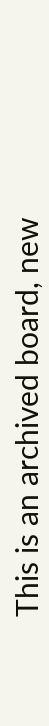This is an archived board, new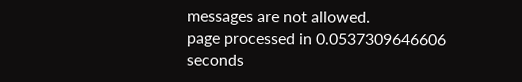messages are not allowed.
page processed in 0.0537309646606 seconds